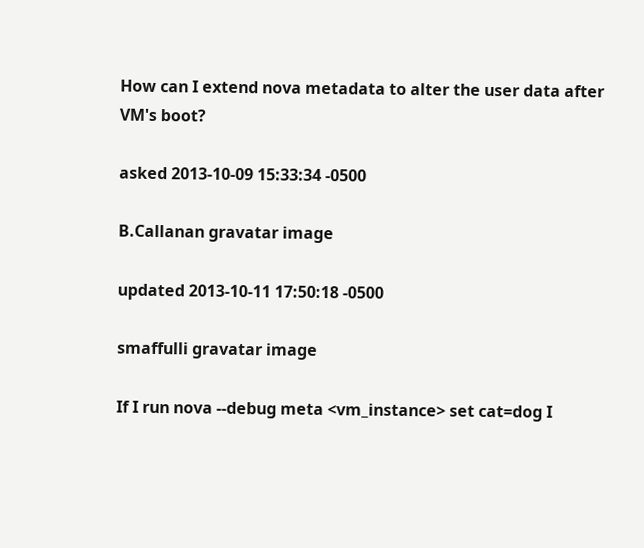How can I extend nova metadata to alter the user data after VM's boot?

asked 2013-10-09 15:33:34 -0500

B.Callanan gravatar image

updated 2013-10-11 17:50:18 -0500

smaffulli gravatar image

If I run nova --debug meta <vm_instance> set cat=dog I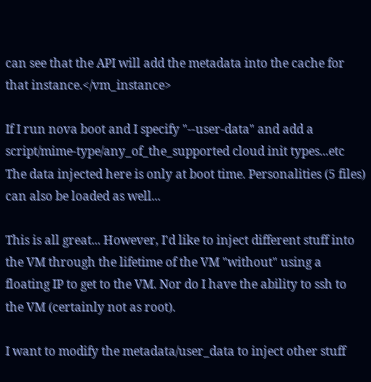can see that the API will add the metadata into the cache for that instance.</vm_instance>

If I run nova boot and I specify "--user-data" and add a script/mime-type/any_of_the_supported cloud init types...etc The data injected here is only at boot time. Personalities (5 files) can also be loaded as well...

This is all great... However, I'd like to inject different stuff into the VM through the lifetime of the VM "without" using a floating IP to get to the VM. Nor do I have the ability to ssh to the VM (certainly not as root).

I want to modify the metadata/user_data to inject other stuff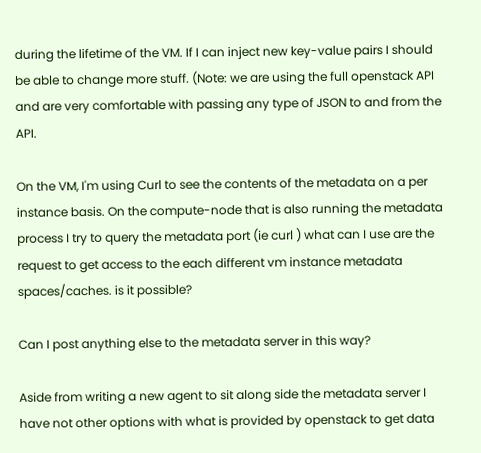during the lifetime of the VM. If I can inject new key-value pairs I should be able to change more stuff. (Note: we are using the full openstack API and are very comfortable with passing any type of JSON to and from the API.

On the VM, I'm using Curl to see the contents of the metadata on a per instance basis. On the compute-node that is also running the metadata process I try to query the metadata port (ie curl ) what can I use are the request to get access to the each different vm instance metadata spaces/caches. is it possible?

Can I post anything else to the metadata server in this way?

Aside from writing a new agent to sit along side the metadata server I have not other options with what is provided by openstack to get data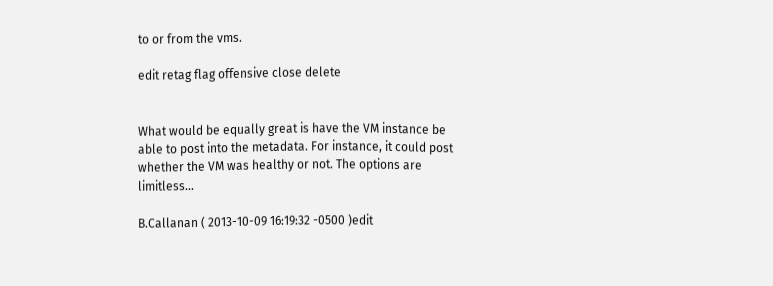to or from the vms.

edit retag flag offensive close delete


What would be equally great is have the VM instance be able to post into the metadata. For instance, it could post whether the VM was healthy or not. The options are limitless...

B.Callanan ( 2013-10-09 16:19:32 -0500 )edit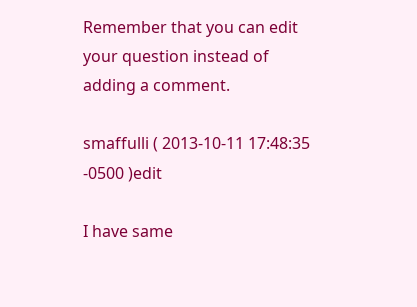Remember that you can edit your question instead of adding a comment.

smaffulli ( 2013-10-11 17:48:35 -0500 )edit

I have same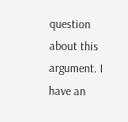question about this argument. I have an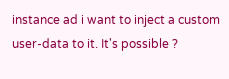instance ad i want to inject a custom user-data to it. It's possible ?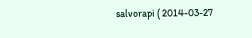salvorapi ( 2014-03-27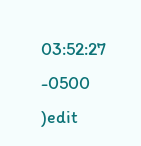03:52:27 -0500 )edit